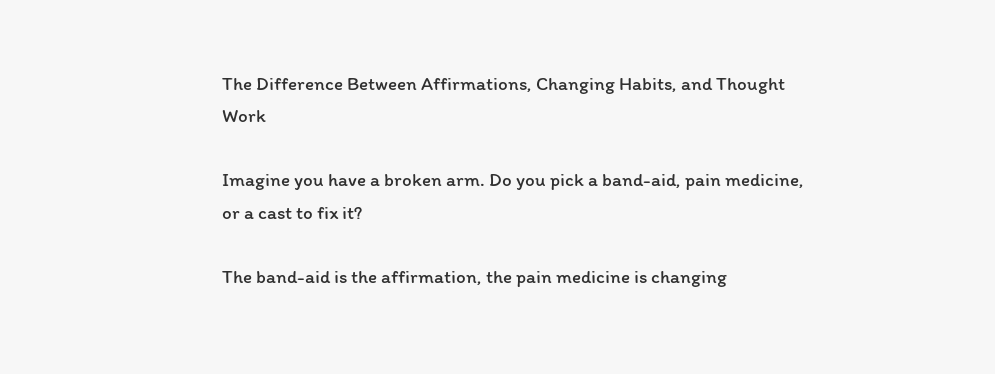The Difference Between Affirmations, Changing Habits, and Thought Work

Imagine you have a broken arm. Do you pick a band-aid, pain medicine, or a cast to fix it?

The band-aid is the affirmation, the pain medicine is changing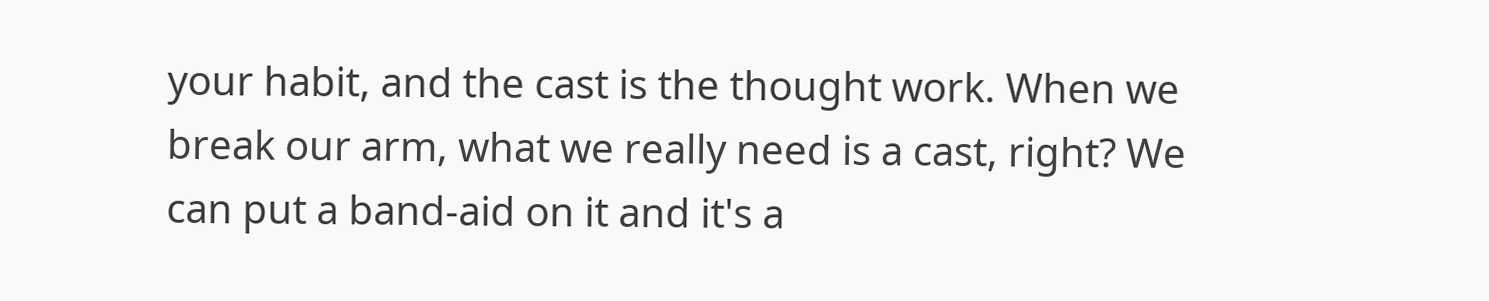your habit, and the cast is the thought work. When we break our arm, what we really need is a cast, right? We can put a band-aid on it and it's a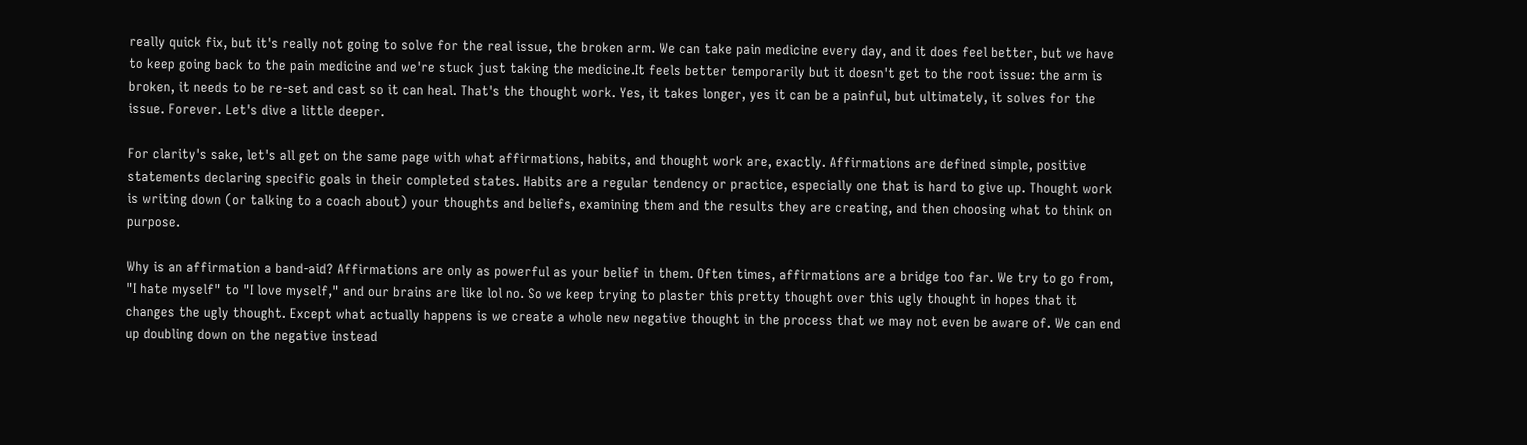really quick fix, but it's really not going to solve for the real issue, the broken arm. We can take pain medicine every day, and it does feel better, but we have to keep going back to the pain medicine and we're stuck just taking the medicine.It feels better temporarily but it doesn't get to the root issue: the arm is broken, it needs to be re-set and cast so it can heal. That's the thought work. Yes, it takes longer, yes it can be a painful, but ultimately, it solves for the issue. Forever. Let's dive a little deeper.

For clarity's sake, let's all get on the same page with what affirmations, habits, and thought work are, exactly. Affirmations are defined simple, positive statements declaring specific goals in their completed states. Habits are a regular tendency or practice, especially one that is hard to give up. Thought work is writing down (or talking to a coach about) your thoughts and beliefs, examining them and the results they are creating, and then choosing what to think on purpose.

Why is an affirmation a band-aid? Affirmations are only as powerful as your belief in them. Often times, affirmations are a bridge too far. We try to go from, "I hate myself" to "I love myself," and our brains are like lol no. So we keep trying to plaster this pretty thought over this ugly thought in hopes that it changes the ugly thought. Except what actually happens is we create a whole new negative thought in the process that we may not even be aware of. We can end up doubling down on the negative instead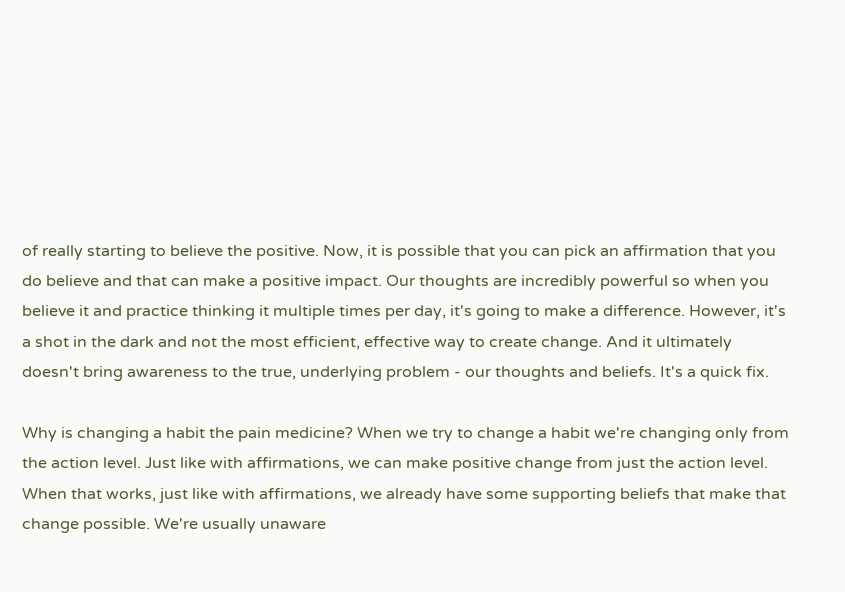of really starting to believe the positive. Now, it is possible that you can pick an affirmation that you do believe and that can make a positive impact. Our thoughts are incredibly powerful so when you believe it and practice thinking it multiple times per day, it's going to make a difference. However, it's a shot in the dark and not the most efficient, effective way to create change. And it ultimately doesn't bring awareness to the true, underlying problem - our thoughts and beliefs. It's a quick fix.

Why is changing a habit the pain medicine? When we try to change a habit we're changing only from the action level. Just like with affirmations, we can make positive change from just the action level. When that works, just like with affirmations, we already have some supporting beliefs that make that change possible. We're usually unaware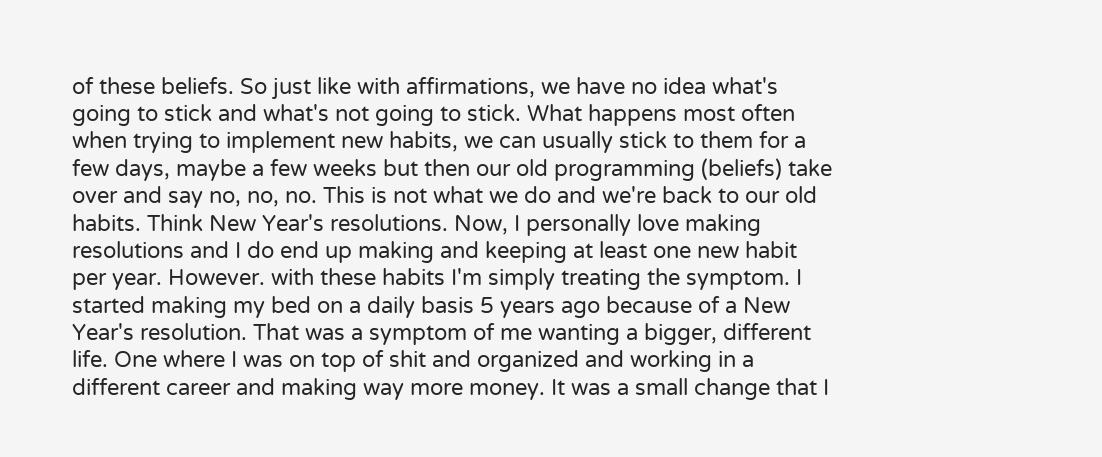of these beliefs. So just like with affirmations, we have no idea what's going to stick and what's not going to stick. What happens most often when trying to implement new habits, we can usually stick to them for a few days, maybe a few weeks but then our old programming (beliefs) take over and say no, no, no. This is not what we do and we're back to our old habits. Think New Year's resolutions. Now, I personally love making resolutions and I do end up making and keeping at least one new habit per year. However. with these habits I'm simply treating the symptom. I started making my bed on a daily basis 5 years ago because of a New Year's resolution. That was a symptom of me wanting a bigger, different life. One where I was on top of shit and organized and working in a different career and making way more money. It was a small change that I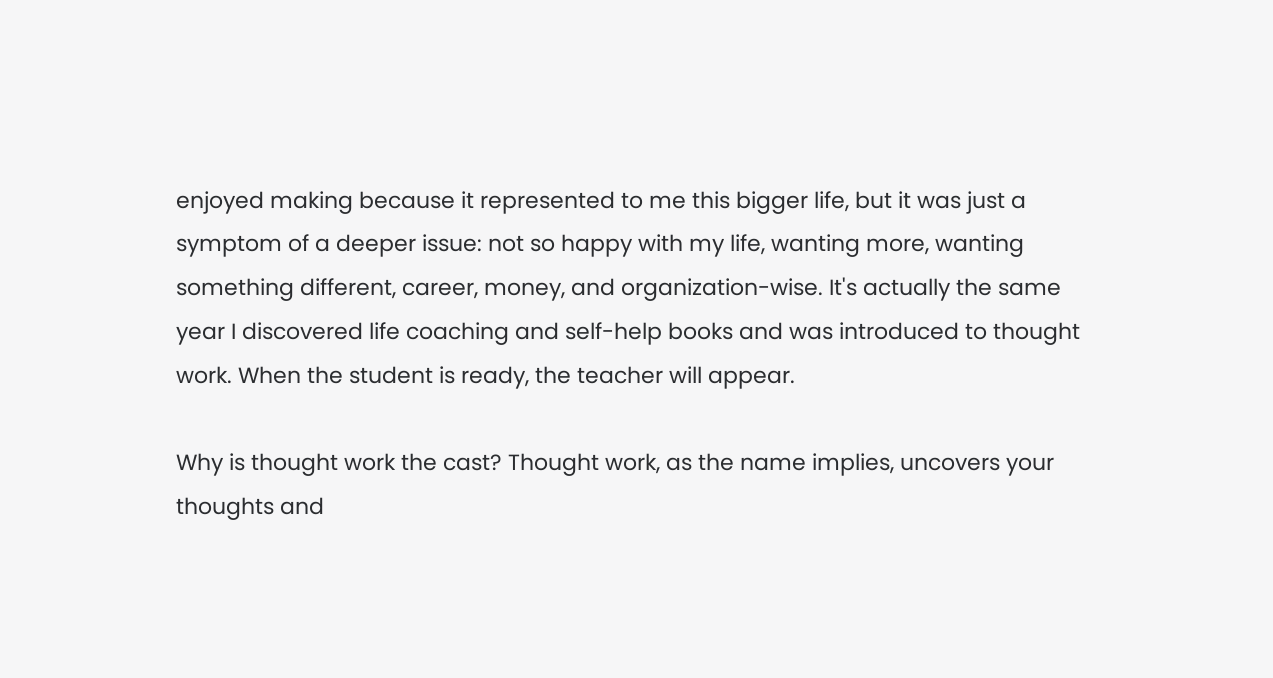enjoyed making because it represented to me this bigger life, but it was just a symptom of a deeper issue: not so happy with my life, wanting more, wanting something different, career, money, and organization-wise. It's actually the same year I discovered life coaching and self-help books and was introduced to thought work. When the student is ready, the teacher will appear.

Why is thought work the cast? Thought work, as the name implies, uncovers your thoughts and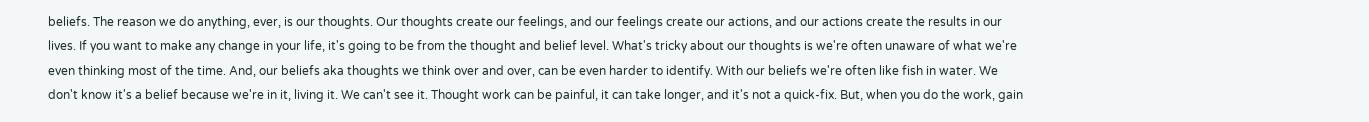beliefs. The reason we do anything, ever, is our thoughts. Our thoughts create our feelings, and our feelings create our actions, and our actions create the results in our lives. If you want to make any change in your life, it's going to be from the thought and belief level. What's tricky about our thoughts is we're often unaware of what we're even thinking most of the time. And, our beliefs aka thoughts we think over and over, can be even harder to identify. With our beliefs we're often like fish in water. We don't know it's a belief because we're in it, living it. We can't see it. Thought work can be painful, it can take longer, and it's not a quick-fix. But, when you do the work, gain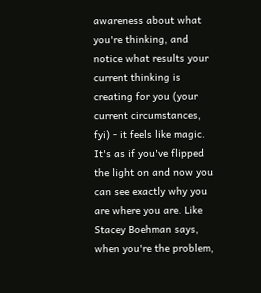awareness about what you're thinking, and notice what results your current thinking is creating for you (your current circumstances, fyi) - it feels like magic. It's as if you've flipped the light on and now you can see exactly why you are where you are. Like Stacey Boehman says, when you're the problem,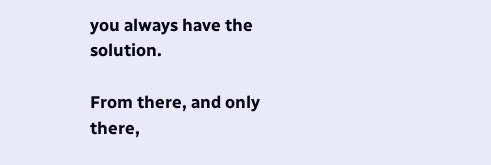you always have the solution.

From there, and only there,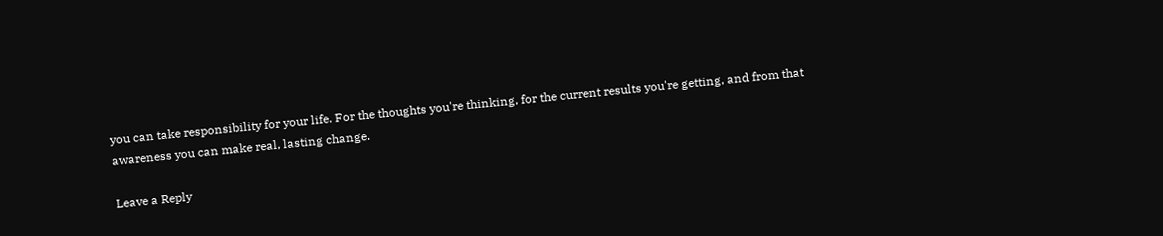you can take responsibility for your life. For the thoughts you're thinking, for the current results you're getting, and from that awareness you can make real, lasting change.

Leave a Reply